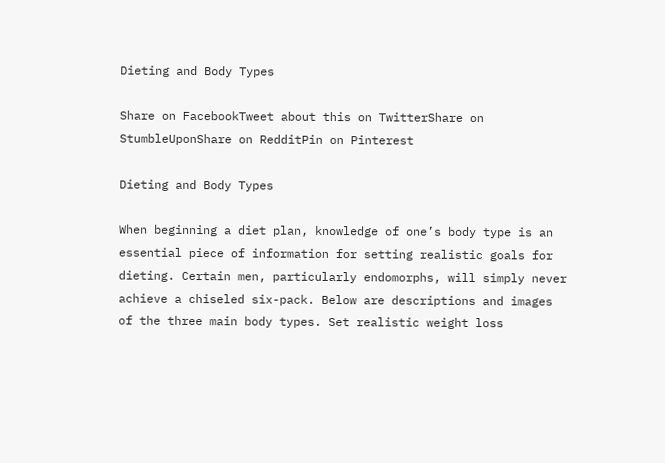Dieting and Body Types

Share on FacebookTweet about this on TwitterShare on StumbleUponShare on RedditPin on Pinterest

Dieting and Body Types

When beginning a diet plan, knowledge of one’s body type is an essential piece of information for setting realistic goals for dieting. Certain men, particularly endomorphs, will simply never achieve a chiseled six-pack. Below are descriptions and images of the three main body types. Set realistic weight loss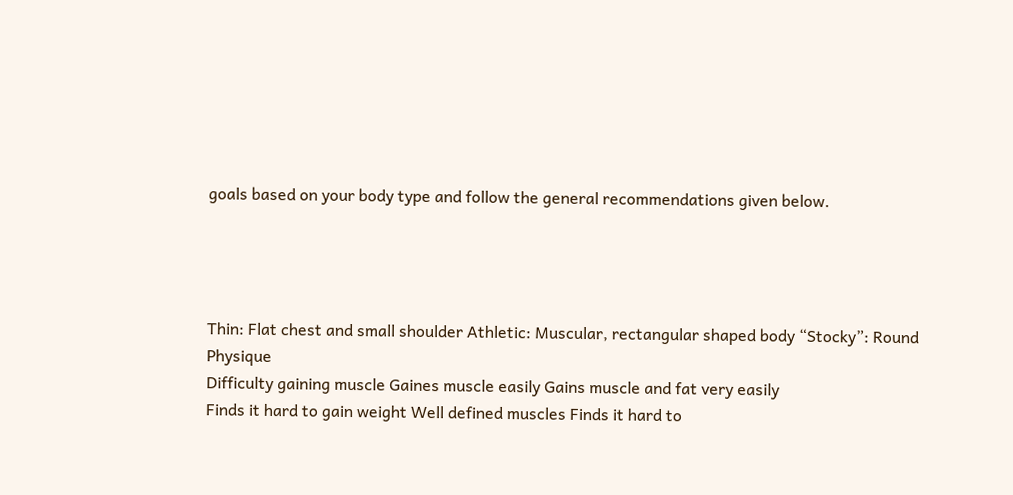goals based on your body type and follow the general recommendations given below.




Thin: Flat chest and small shoulder Athletic: Muscular, rectangular shaped body “Stocky”: Round Physique
Difficulty gaining muscle Gaines muscle easily Gains muscle and fat very easily
Finds it hard to gain weight Well defined muscles Finds it hard to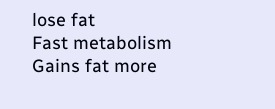lose fat
Fast metabolism Gains fat more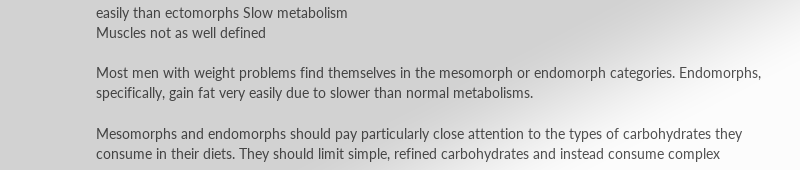easily than ectomorphs Slow metabolism
Muscles not as well defined

Most men with weight problems find themselves in the mesomorph or endomorph categories. Endomorphs, specifically, gain fat very easily due to slower than normal metabolisms.

Mesomorphs and endomorphs should pay particularly close attention to the types of carbohydrates they consume in their diets. They should limit simple, refined carbohydrates and instead consume complex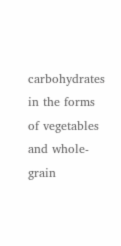carbohydrates in the forms of vegetables and whole-grain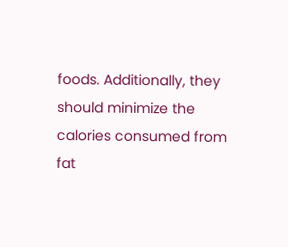foods. Additionally, they should minimize the calories consumed from fat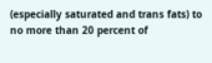(especially saturated and trans fats) to no more than 20 percent of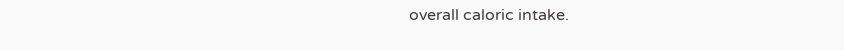overall caloric intake.